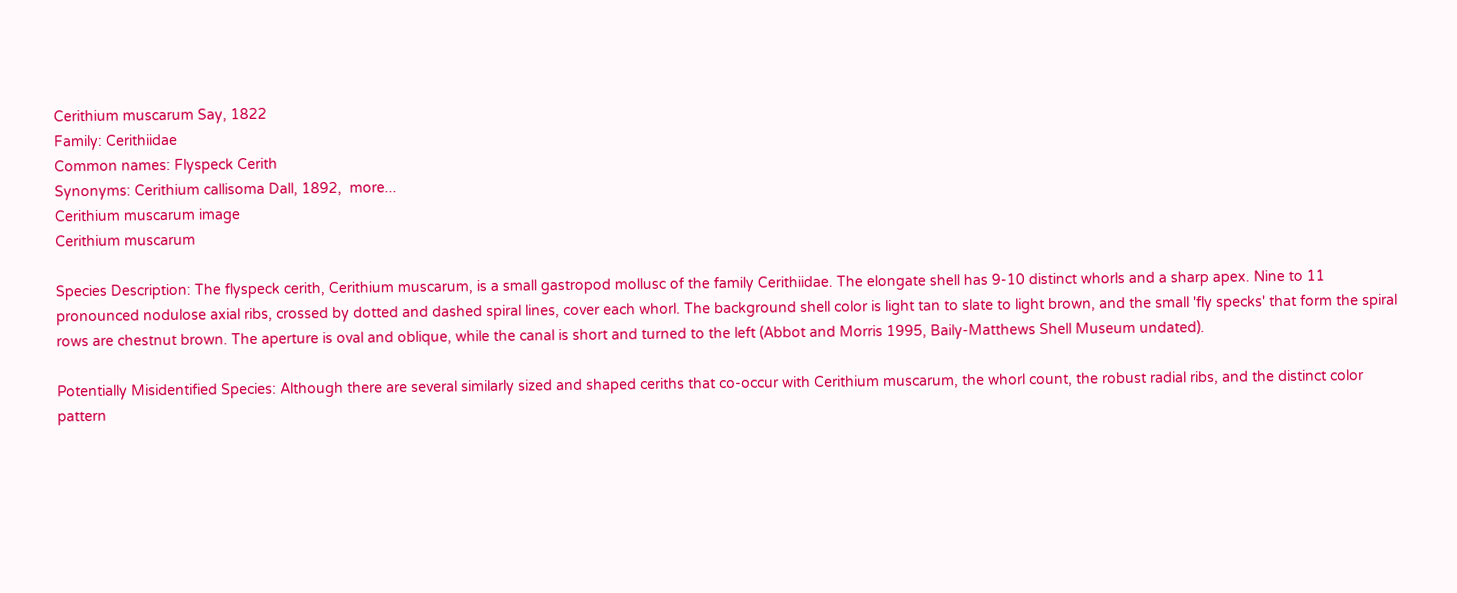Cerithium muscarum Say, 1822
Family: Cerithiidae
Common names: Flyspeck Cerith
Synonyms: Cerithium callisoma Dall, 1892,  more...
Cerithium muscarum image
Cerithium muscarum

Species Description: The flyspeck cerith, Cerithium muscarum, is a small gastropod mollusc of the family Cerithiidae. The elongate shell has 9-10 distinct whorls and a sharp apex. Nine to 11 pronounced nodulose axial ribs, crossed by dotted and dashed spiral lines, cover each whorl. The background shell color is light tan to slate to light brown, and the small 'fly specks' that form the spiral rows are chestnut brown. The aperture is oval and oblique, while the canal is short and turned to the left (Abbot and Morris 1995, Baily-Matthews Shell Museum undated).

Potentially Misidentified Species: Although there are several similarly sized and shaped ceriths that co-occur with Cerithium muscarum, the whorl count, the robust radial ribs, and the distinct color pattern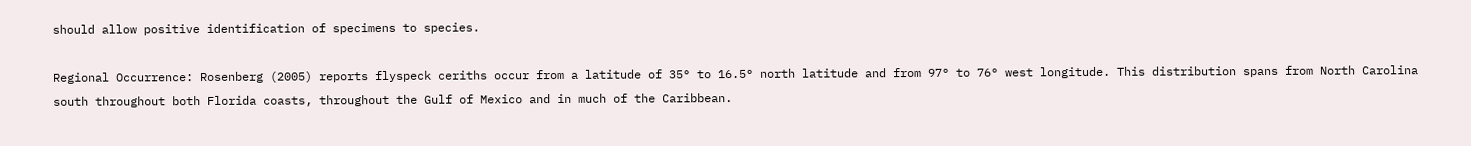should allow positive identification of specimens to species.

Regional Occurrence: Rosenberg (2005) reports flyspeck ceriths occur from a latitude of 35° to 16.5° north latitude and from 97° to 76° west longitude. This distribution spans from North Carolina south throughout both Florida coasts, throughout the Gulf of Mexico and in much of the Caribbean.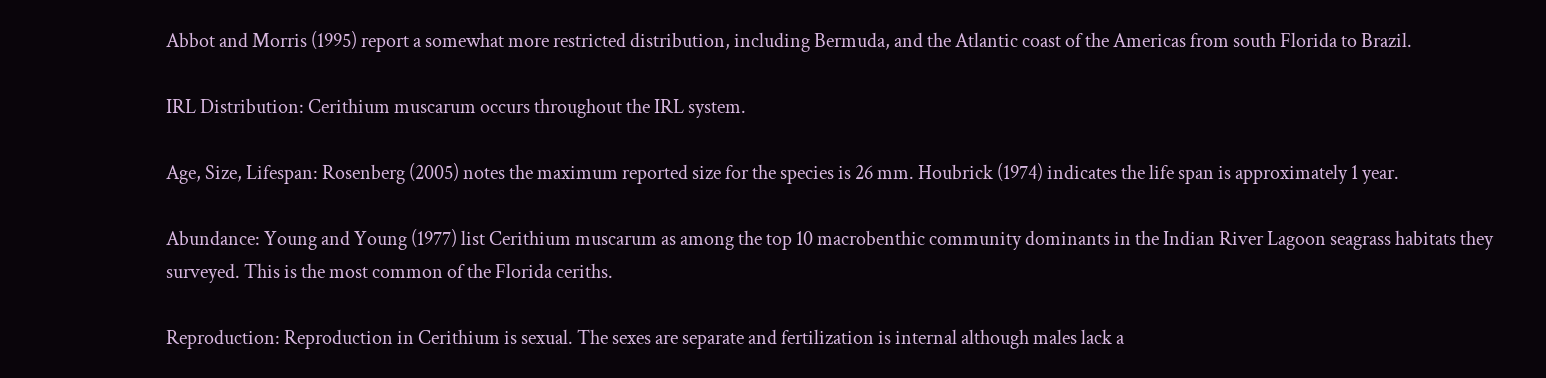Abbot and Morris (1995) report a somewhat more restricted distribution, including Bermuda, and the Atlantic coast of the Americas from south Florida to Brazil.

IRL Distribution: Cerithium muscarum occurs throughout the IRL system.

Age, Size, Lifespan: Rosenberg (2005) notes the maximum reported size for the species is 26 mm. Houbrick (1974) indicates the life span is approximately 1 year.

Abundance: Young and Young (1977) list Cerithium muscarum as among the top 10 macrobenthic community dominants in the Indian River Lagoon seagrass habitats they surveyed. This is the most common of the Florida ceriths.

Reproduction: Reproduction in Cerithium is sexual. The sexes are separate and fertilization is internal although males lack a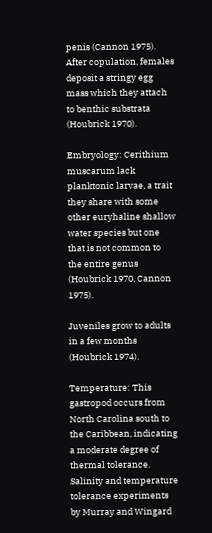penis (Cannon 1975). After copulation, females deposit a stringy egg mass which they attach to benthic substrata (Houbrick 1970).

Embryology: Cerithium muscarum lack planktonic larvae, a trait they share with some other euryhaline shallow water species but one that is not common to the entire genus (Houbrick 1970, Cannon 1975).

Juveniles grow to adults in a few months (Houbrick 1974).

Temperature: This gastropod occurs from North Carolina south to the Caribbean, indicating a moderate degree of thermal tolerance. Salinity and temperature tolerance experiments by Murray and Wingard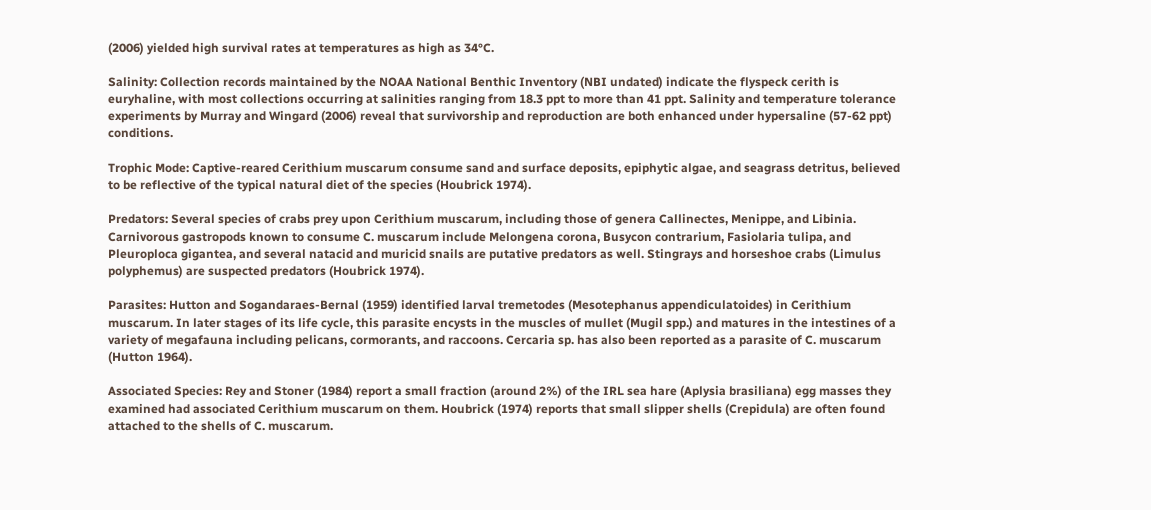(2006) yielded high survival rates at temperatures as high as 34°C.

Salinity: Collection records maintained by the NOAA National Benthic Inventory (NBI undated) indicate the flyspeck cerith is euryhaline, with most collections occurring at salinities ranging from 18.3 ppt to more than 41 ppt. Salinity and temperature tolerance experiments by Murray and Wingard (2006) reveal that survivorship and reproduction are both enhanced under hypersaline (57-62 ppt) conditions.

Trophic Mode: Captive-reared Cerithium muscarum consume sand and surface deposits, epiphytic algae, and seagrass detritus, believed to be reflective of the typical natural diet of the species (Houbrick 1974).

Predators: Several species of crabs prey upon Cerithium muscarum, including those of genera Callinectes, Menippe, and Libinia. Carnivorous gastropods known to consume C. muscarum include Melongena corona, Busycon contrarium, Fasiolaria tulipa, and Pleuroploca gigantea, and several natacid and muricid snails are putative predators as well. Stingrays and horseshoe crabs (Limulus polyphemus) are suspected predators (Houbrick 1974).

Parasites: Hutton and Sogandaraes-Bernal (1959) identified larval tremetodes (Mesotephanus appendiculatoides) in Cerithium muscarum. In later stages of its life cycle, this parasite encysts in the muscles of mullet (Mugil spp.) and matures in the intestines of a variety of megafauna including pelicans, cormorants, and raccoons. Cercaria sp. has also been reported as a parasite of C. muscarum (Hutton 1964).

Associated Species: Rey and Stoner (1984) report a small fraction (around 2%) of the IRL sea hare (Aplysia brasiliana) egg masses they examined had associated Cerithium muscarum on them. Houbrick (1974) reports that small slipper shells (Crepidula) are often found attached to the shells of C. muscarum.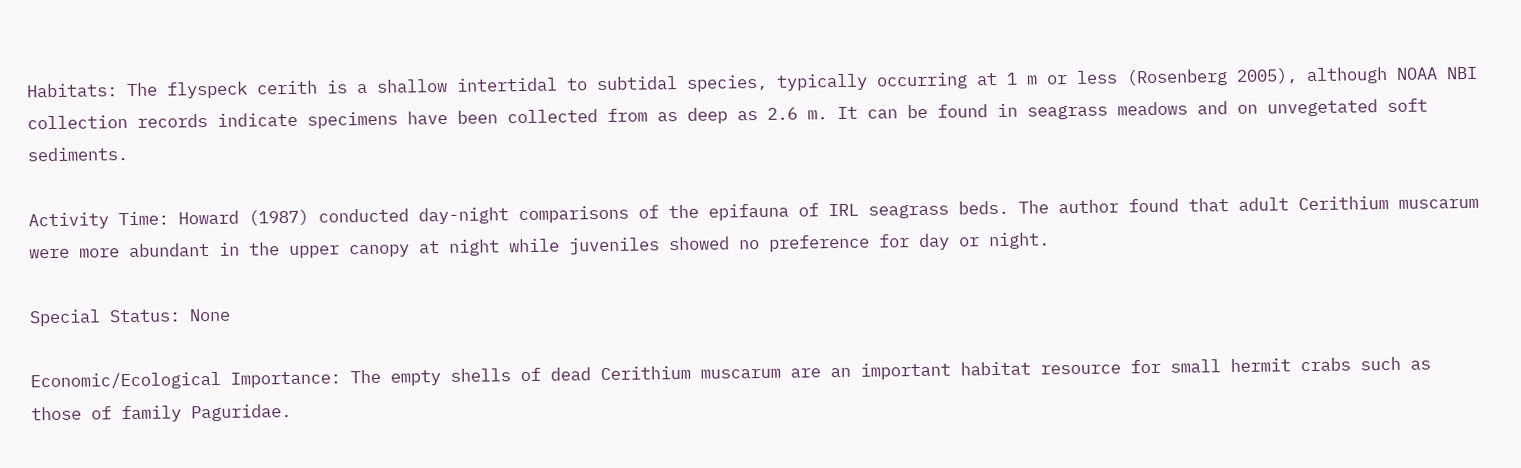Habitats: The flyspeck cerith is a shallow intertidal to subtidal species, typically occurring at 1 m or less (Rosenberg 2005), although NOAA NBI collection records indicate specimens have been collected from as deep as 2.6 m. It can be found in seagrass meadows and on unvegetated soft sediments.

Activity Time: Howard (1987) conducted day-night comparisons of the epifauna of IRL seagrass beds. The author found that adult Cerithium muscarum were more abundant in the upper canopy at night while juveniles showed no preference for day or night.

Special Status: None

Economic/Ecological Importance: The empty shells of dead Cerithium muscarum are an important habitat resource for small hermit crabs such as those of family Paguridae.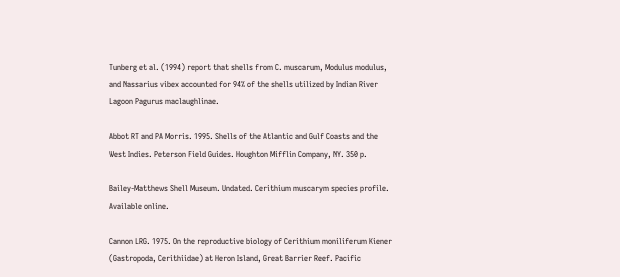Tunberg et al. (1994) report that shells from C. muscarum, Modulus modulus, and Nassarius vibex accounted for 94% of the shells utilized by Indian River Lagoon Pagurus maclaughlinae.

Abbot RT and PA Morris. 1995. Shells of the Atlantic and Gulf Coasts and the West Indies. Peterson Field Guides. Houghton Mifflin Company, NY. 350 p.

Bailey-Matthews Shell Museum. Undated. Cerithium muscarym species profile. Available online.

Cannon LRG. 1975. On the reproductive biology of Cerithium moniliferum Kiener (Gastropoda, Cerithiidae) at Heron Island, Great Barrier Reef. Pacific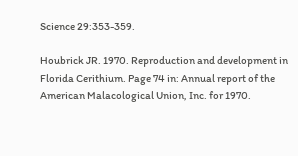Science 29:353-359.

Houbrick JR. 1970. Reproduction and development in Florida Cerithium. Page 74 in: Annual report of the American Malacological Union, Inc. for 1970.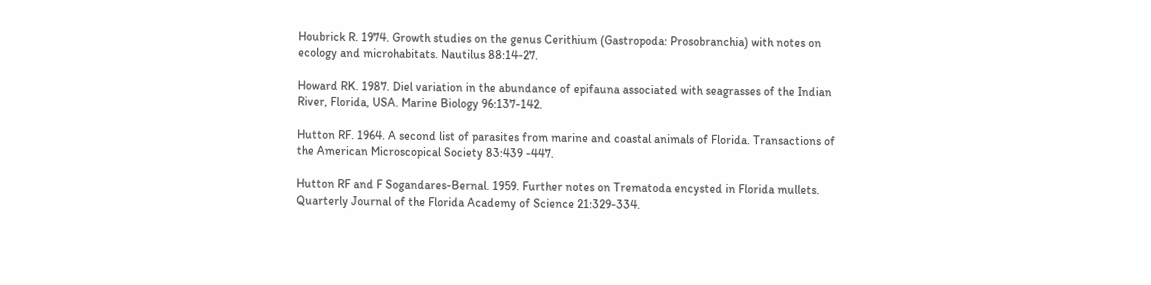Houbrick R. 1974. Growth studies on the genus Cerithium (Gastropoda: Prosobranchia) with notes on ecology and microhabitats. Nautilus 88:14-27.

Howard RK. 1987. Diel variation in the abundance of epifauna associated with seagrasses of the Indian River, Florida, USA. Marine Biology 96:137-142.

Hutton RF. 1964. A second list of parasites from marine and coastal animals of Florida. Transactions of the American Microscopical Society 83:439 -447.

Hutton RF and F Sogandares-Bernal. 1959. Further notes on Trematoda encysted in Florida mullets. Quarterly Journal of the Florida Academy of Science 21:329-334.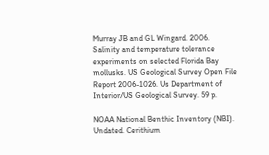Murray JB and GL Wingard. 2006. Salinity and temperature tolerance experiments on selected Florida Bay mollusks. US Geological Survey Open File Report 2006-1026. Us Department of Interior/US Geological Survey. 59 p.

NOAA National Benthic Inventory (NBI). Undated. Cerithium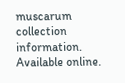muscarum collection information. Available online.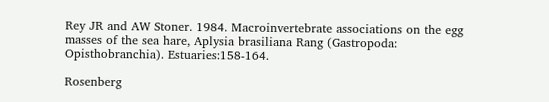Rey JR and AW Stoner. 1984. Macroinvertebrate associations on the egg masses of the sea hare, Aplysia brasiliana Rang (Gastropoda: Opisthobranchia). Estuaries:158-164.

Rosenberg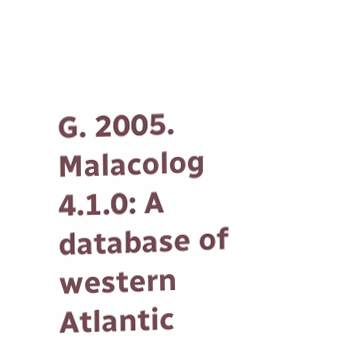G. 2005. Malacolog 4.1.0: A database of western Atlantic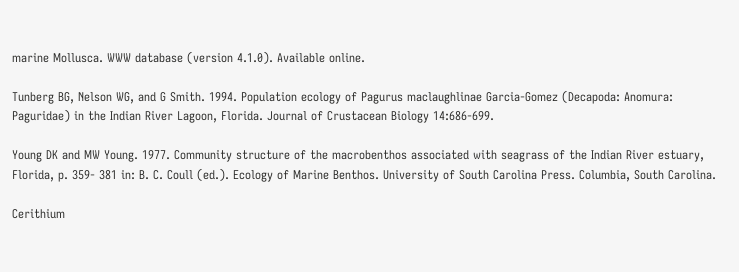marine Mollusca. WWW database (version 4.1.0). Available online.

Tunberg BG, Nelson WG, and G Smith. 1994. Population ecology of Pagurus maclaughlinae Garcia-Gomez (Decapoda: Anomura: Paguridae) in the Indian River Lagoon, Florida. Journal of Crustacean Biology 14:686-699.

Young DK and MW Young. 1977. Community structure of the macrobenthos associated with seagrass of the Indian River estuary, Florida, p. 359- 381 in: B. C. Coull (ed.). Ecology of Marine Benthos. University of South Carolina Press. Columbia, South Carolina.

Cerithium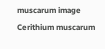muscarum image
Cerithium muscarum